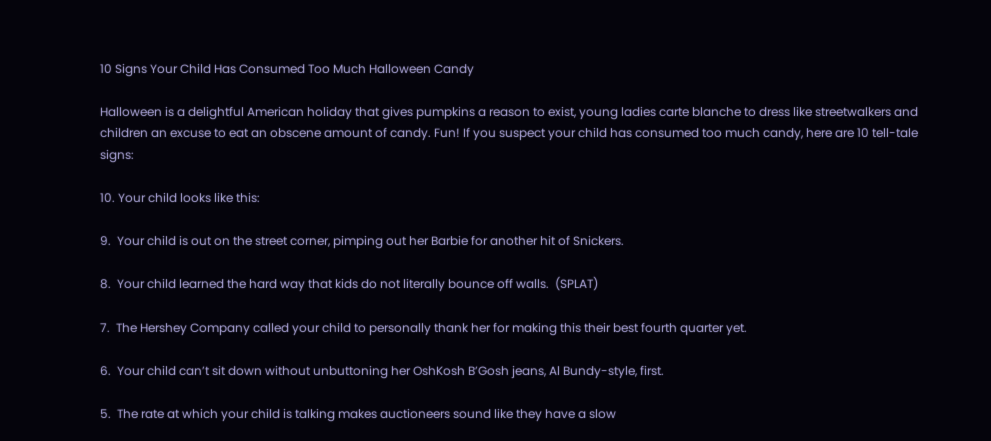10 Signs Your Child Has Consumed Too Much Halloween Candy

Halloween is a delightful American holiday that gives pumpkins a reason to exist, young ladies carte blanche to dress like streetwalkers and children an excuse to eat an obscene amount of candy. Fun! If you suspect your child has consumed too much candy, here are 10 tell-tale signs:

10. Your child looks like this:

9.  Your child is out on the street corner, pimping out her Barbie for another hit of Snickers.

8.  Your child learned the hard way that kids do not literally bounce off walls.  (SPLAT)

7.  The Hershey Company called your child to personally thank her for making this their best fourth quarter yet.

6.  Your child can’t sit down without unbuttoning her OshKosh B’Gosh jeans, Al Bundy-style, first.

5.  The rate at which your child is talking makes auctioneers sound like they have a slow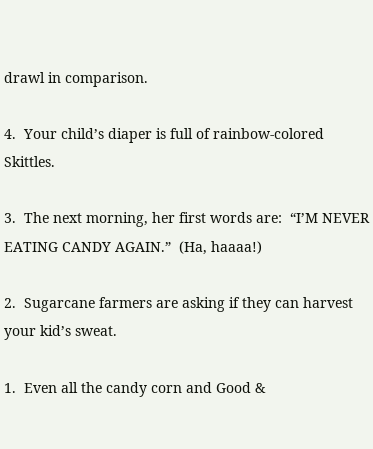drawl in comparison.

4.  Your child’s diaper is full of rainbow-colored Skittles.

3.  The next morning, her first words are:  “I’M NEVER EATING CANDY AGAIN.”  (Ha, haaaa!)

2.  Sugarcane farmers are asking if they can harvest your kid’s sweat.

1.  Even all the candy corn and Good &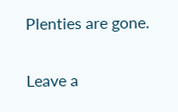Plenties are gone.

Leave a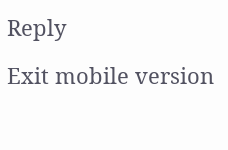Reply

Exit mobile version